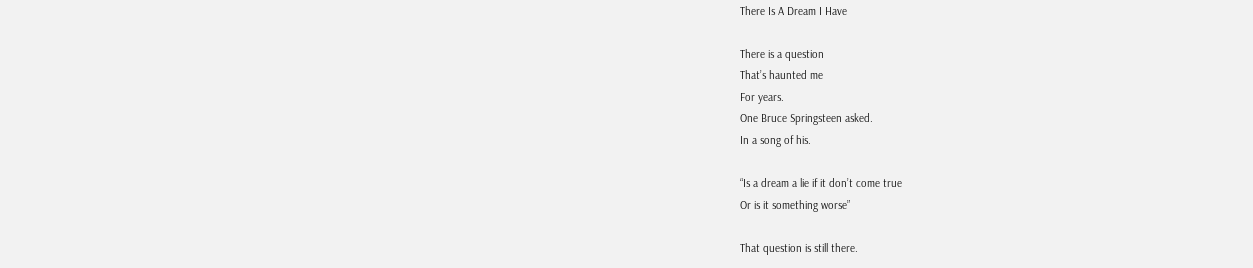There Is A Dream I Have

There is a question
That’s haunted me
For years.
One Bruce Springsteen asked.
In a song of his.

“Is a dream a lie if it don’t come true
Or is it something worse”

That question is still there.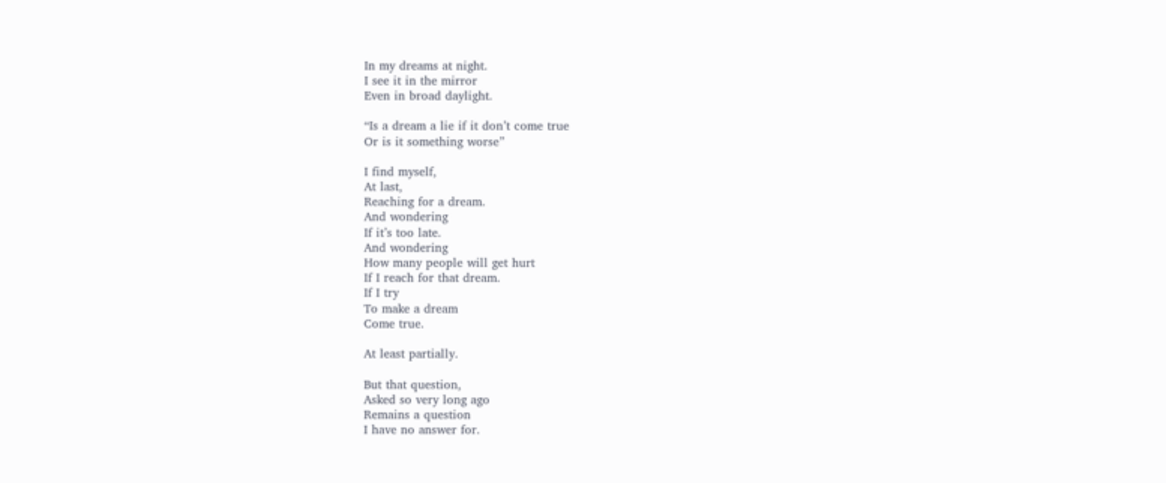In my dreams at night.
I see it in the mirror
Even in broad daylight.

“Is a dream a lie if it don’t come true
Or is it something worse”

I find myself,
At last,
Reaching for a dream.
And wondering
If it’s too late.
And wondering
How many people will get hurt
If I reach for that dream.
If I try
To make a dream
Come true.

At least partially.

But that question,
Asked so very long ago
Remains a question
I have no answer for.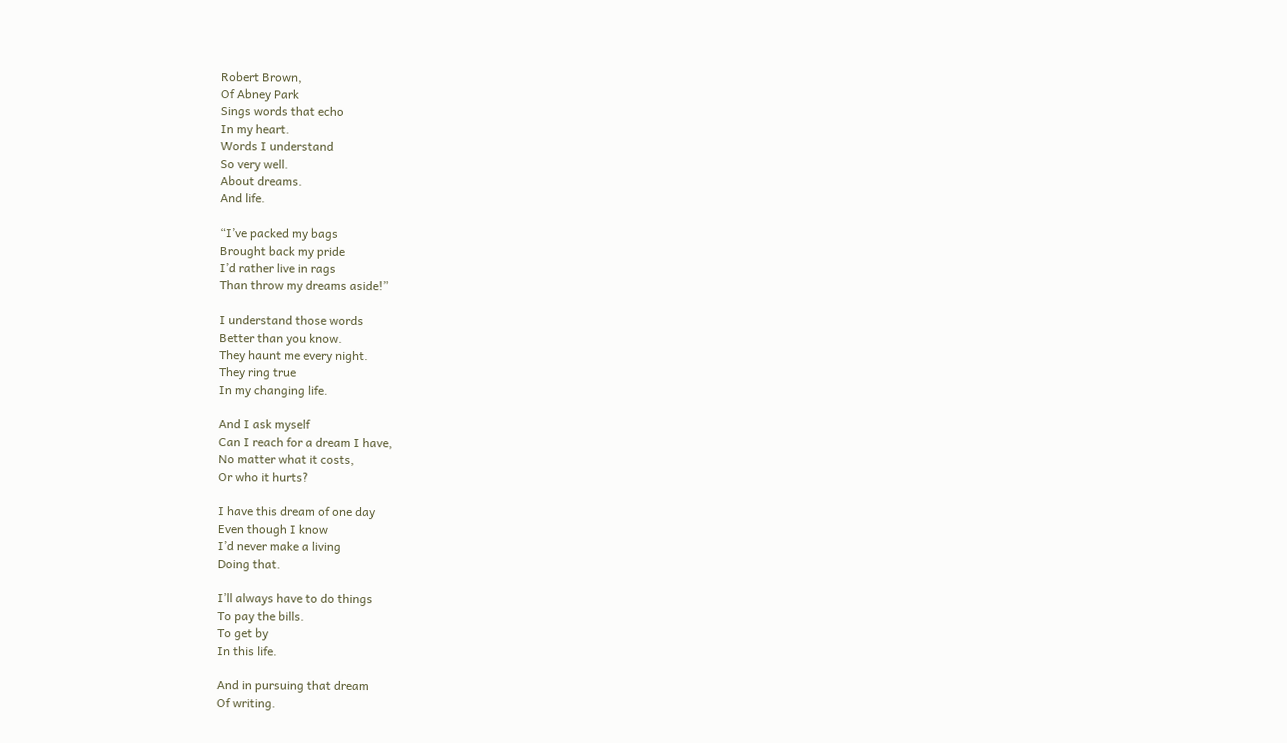Robert Brown,
Of Abney Park
Sings words that echo
In my heart.
Words I understand
So very well.
About dreams.
And life.

“I’ve packed my bags
Brought back my pride
I’d rather live in rags
Than throw my dreams aside!”

I understand those words
Better than you know.
They haunt me every night.
They ring true
In my changing life.

And I ask myself
Can I reach for a dream I have,
No matter what it costs,
Or who it hurts?

I have this dream of one day
Even though I know
I’d never make a living
Doing that.

I’ll always have to do things
To pay the bills.
To get by
In this life.

And in pursuing that dream
Of writing.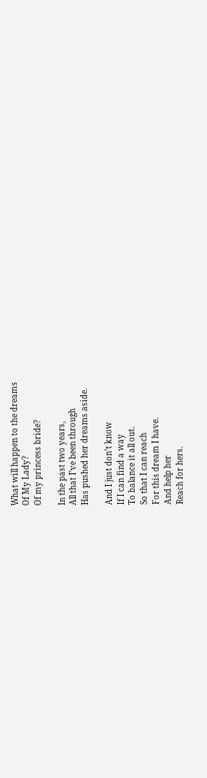What will happen to the dreams
Of My Lady?
Of my princess bride?

In the past two years,
All that I’ve been through
Has pushed her dreams aside.

And I just don’t know
If I can find a way
To balance it all out.
So that I can reach
For this dream I have.
And help her
Reach for hers.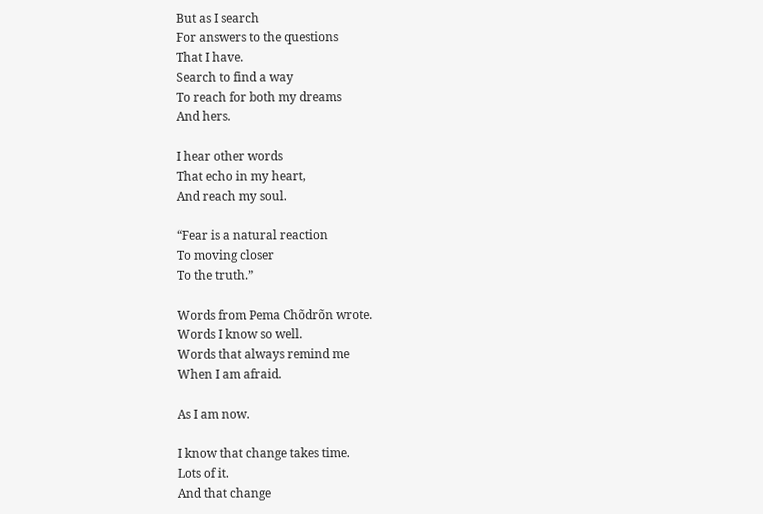But as I search
For answers to the questions
That I have.
Search to find a way
To reach for both my dreams
And hers.

I hear other words
That echo in my heart,
And reach my soul.

“Fear is a natural reaction
To moving closer
To the truth.”

Words from Pema Chõdrõn wrote.
Words I know so well.
Words that always remind me
When I am afraid.

As I am now.

I know that change takes time.
Lots of it.
And that change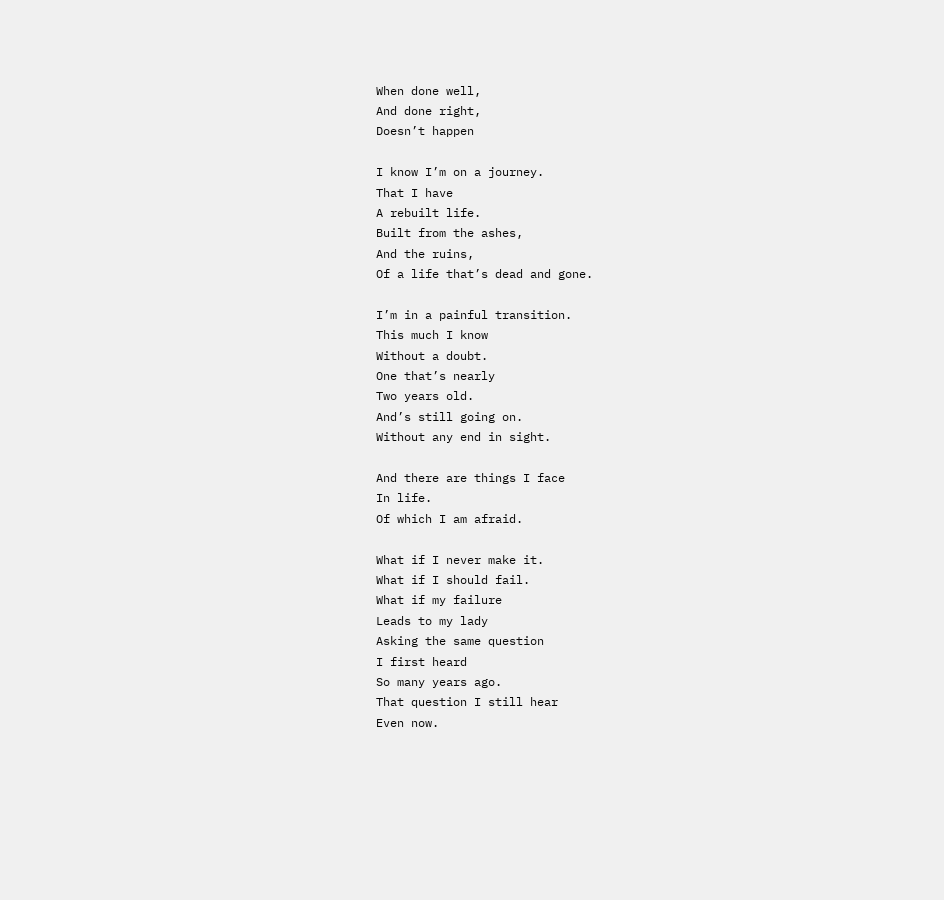When done well,
And done right,
Doesn’t happen

I know I’m on a journey.
That I have
A rebuilt life.
Built from the ashes,
And the ruins,
Of a life that’s dead and gone.

I’m in a painful transition.
This much I know
Without a doubt.
One that’s nearly
Two years old.
And’s still going on.
Without any end in sight.

And there are things I face
In life.
Of which I am afraid.

What if I never make it.
What if I should fail.
What if my failure
Leads to my lady
Asking the same question
I first heard
So many years ago.
That question I still hear
Even now.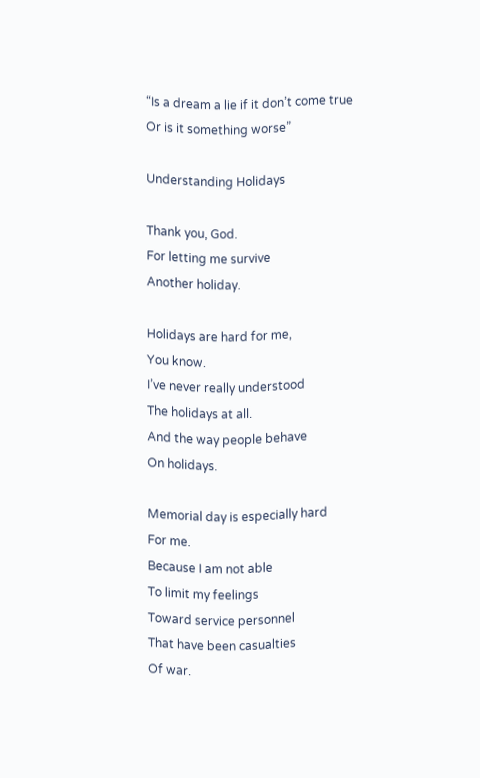“Is a dream a lie if it don’t come true
Or is it something worse”

Understanding Holidays

Thank you, God.
For letting me survive
Another holiday.

Holidays are hard for me,
You know.
I’ve never really understood
The holidays at all.
And the way people behave
On holidays.

Memorial day is especially hard
For me.
Because I am not able
To limit my feelings
Toward service personnel
That have been casualties
Of war.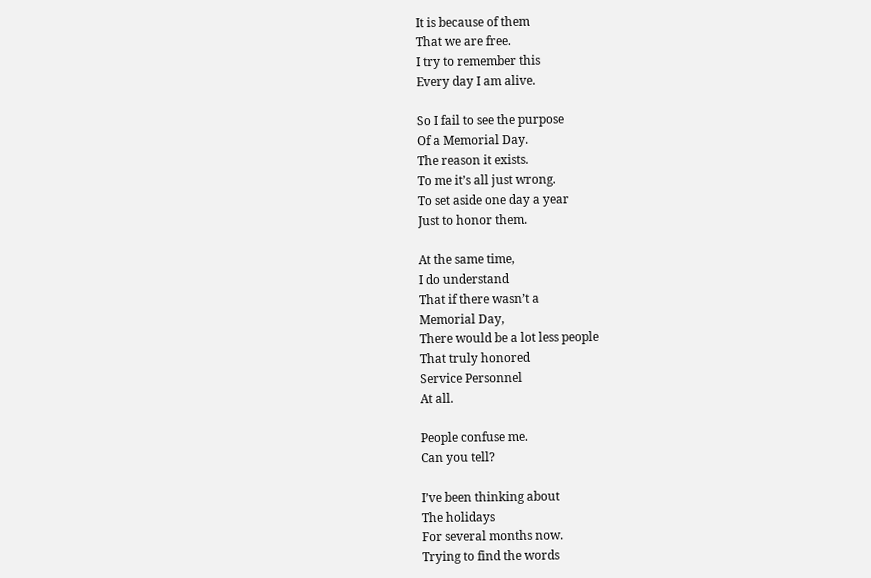It is because of them
That we are free.
I try to remember this
Every day I am alive.

So I fail to see the purpose
Of a Memorial Day.
The reason it exists.
To me it’s all just wrong.
To set aside one day a year
Just to honor them.

At the same time,
I do understand
That if there wasn’t a
Memorial Day,
There would be a lot less people
That truly honored
Service Personnel
At all.

People confuse me.
Can you tell?

I’ve been thinking about
The holidays
For several months now.
Trying to find the words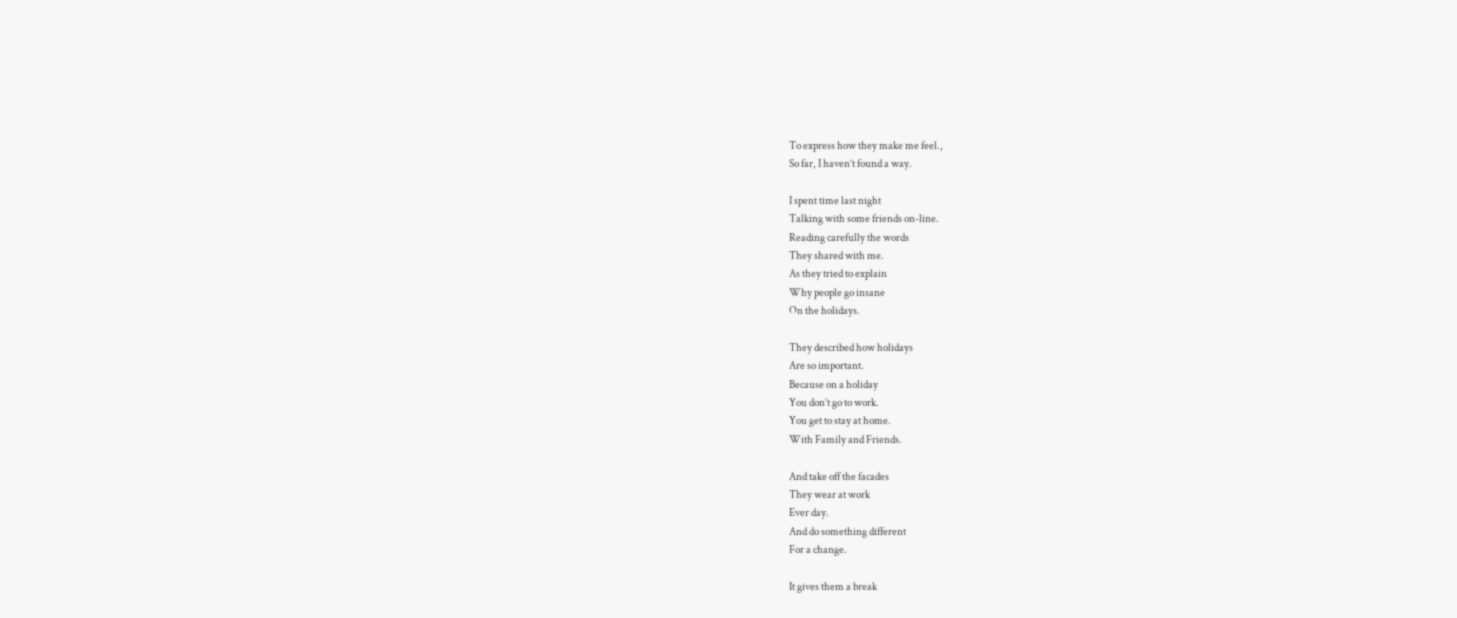To express how they make me feel.,
So far, I haven’t found a way.

I spent time last night
Talking with some friends on-line.
Reading carefully the words
They shared with me.
As they tried to explain
Why people go insane
On the holidays.

They described how holidays
Are so important.
Because on a holiday
You don’t go to work.
You get to stay at home.
With Family and Friends.

And take off the facades
They wear at work
Ever day.
And do something different
For a change.

It gives them a break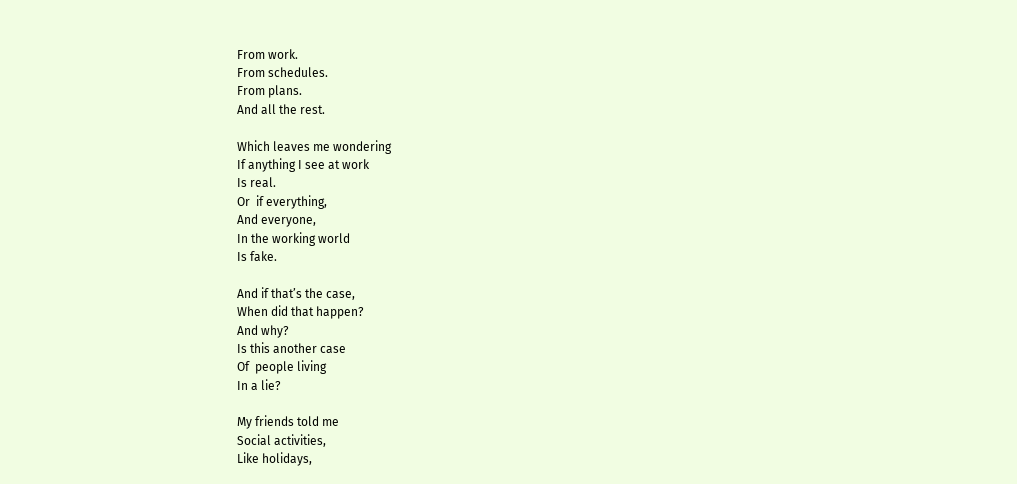From work.
From schedules.
From plans.
And all the rest.

Which leaves me wondering
If anything I see at work
Is real.
Or  if everything,
And everyone,
In the working world
Is fake.

And if that’s the case,
When did that happen?
And why?
Is this another case
Of  people living
In a lie?

My friends told me
Social activities,
Like holidays,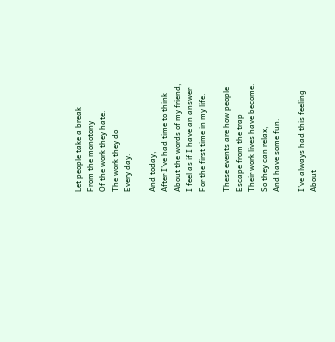Let people take a break
From the monotony
Of the work they hate.
The work they do
Every day.

And today,
After I’ve had time to think
About the words of my friend,
I feel as if I have an answer
For the first time in my life.

These events are how people
Escape from the trap
Their work lives have become.
So they can relax,
And have some fun.

I’ve always had this feeling
About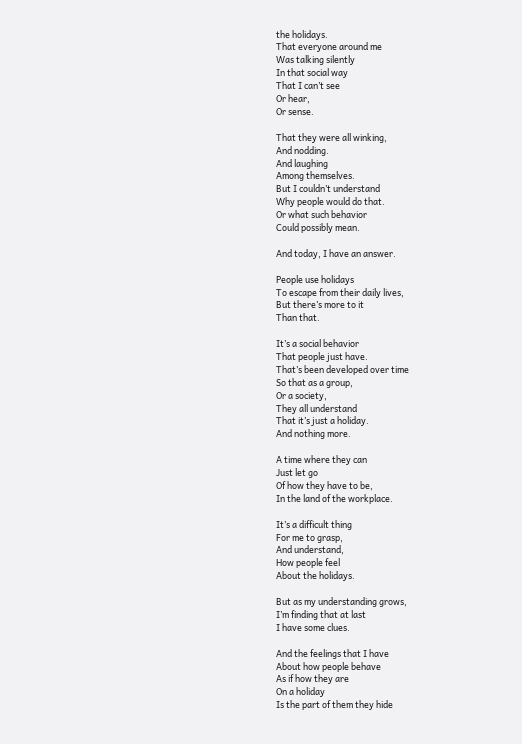the holidays.
That everyone around me
Was talking silently
In that social way
That I can’t see
Or hear,
Or sense.

That they were all winking,
And nodding.
And laughing
Among themselves.
But I couldn’t understand
Why people would do that.
Or what such behavior
Could possibly mean.

And today, I have an answer.

People use holidays
To escape from their daily lives,
But there’s more to it
Than that.

It’s a social behavior
That people just have.
That’s been developed over time
So that as a group,
Or a society,
They all understand
That it’s just a holiday.
And nothing more.

A time where they can
Just let go
Of how they have to be,
In the land of the workplace.

It’s a difficult thing
For me to grasp,
And understand,
How people feel
About the holidays.

But as my understanding grows,
I’m finding that at last
I have some clues.

And the feelings that I have
About how people behave
As if how they are
On a holiday
Is the part of them they hide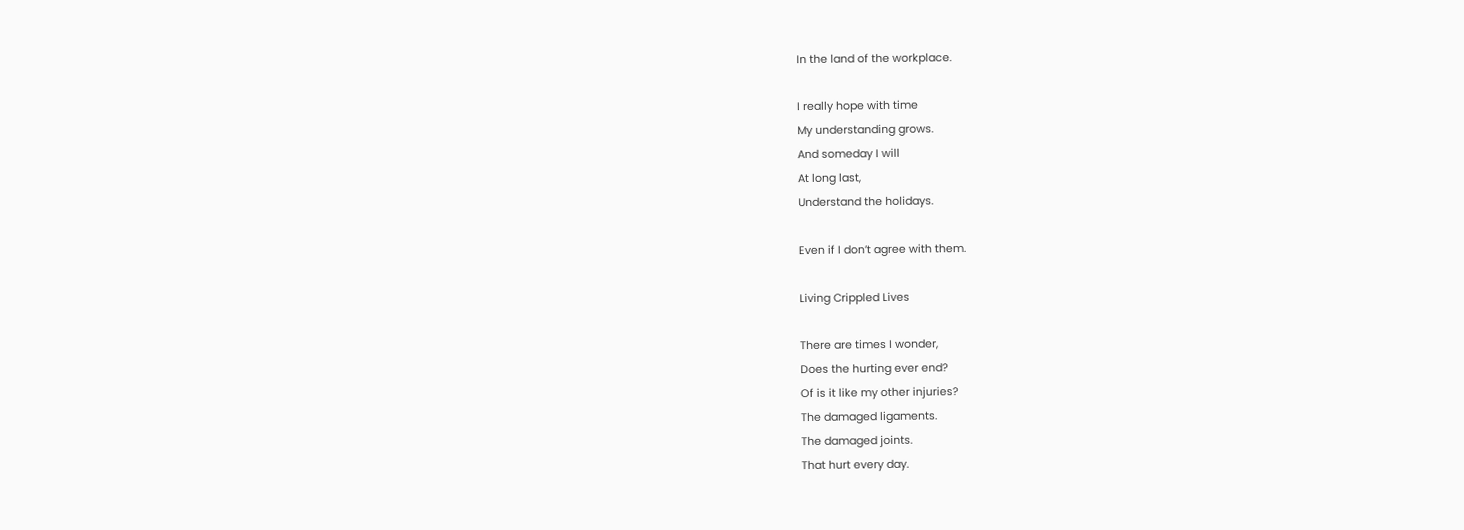In the land of the workplace.

I really hope with time
My understanding grows.
And someday I will
At long last,
Understand the holidays.

Even if I don’t agree with them.

Living Crippled Lives

There are times I wonder,
Does the hurting ever end?
Of is it like my other injuries?
The damaged ligaments.
The damaged joints.
That hurt every day.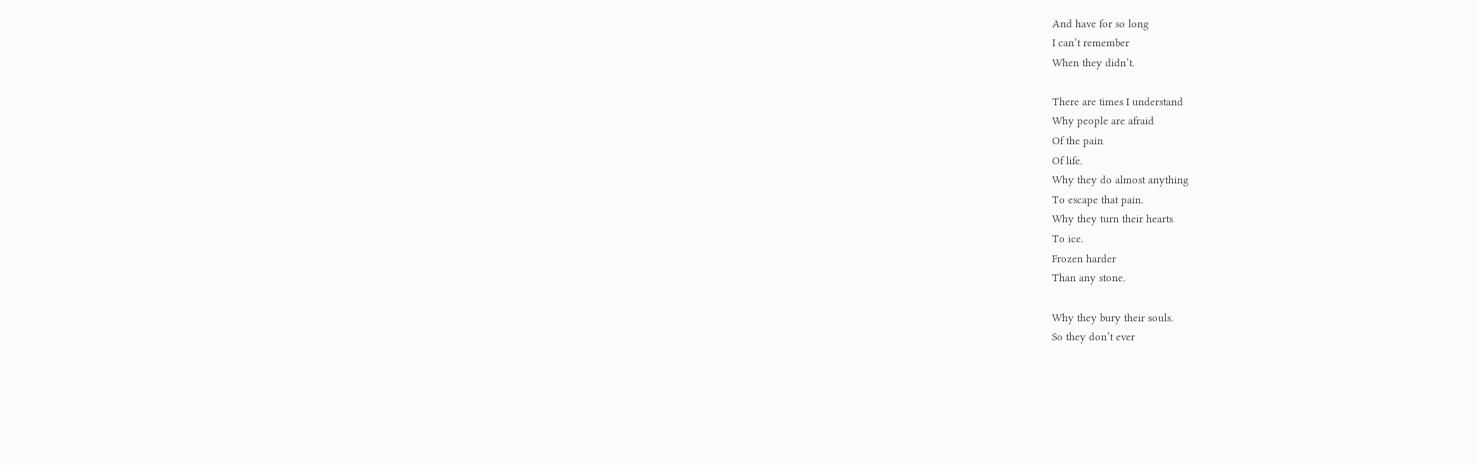And have for so long
I can’t remember
When they didn’t.

There are times I understand
Why people are afraid
Of the pain
Of life.
Why they do almost anything
To escape that pain.
Why they turn their hearts
To ice.
Frozen harder
Than any stone.

Why they bury their souls.
So they don’t ever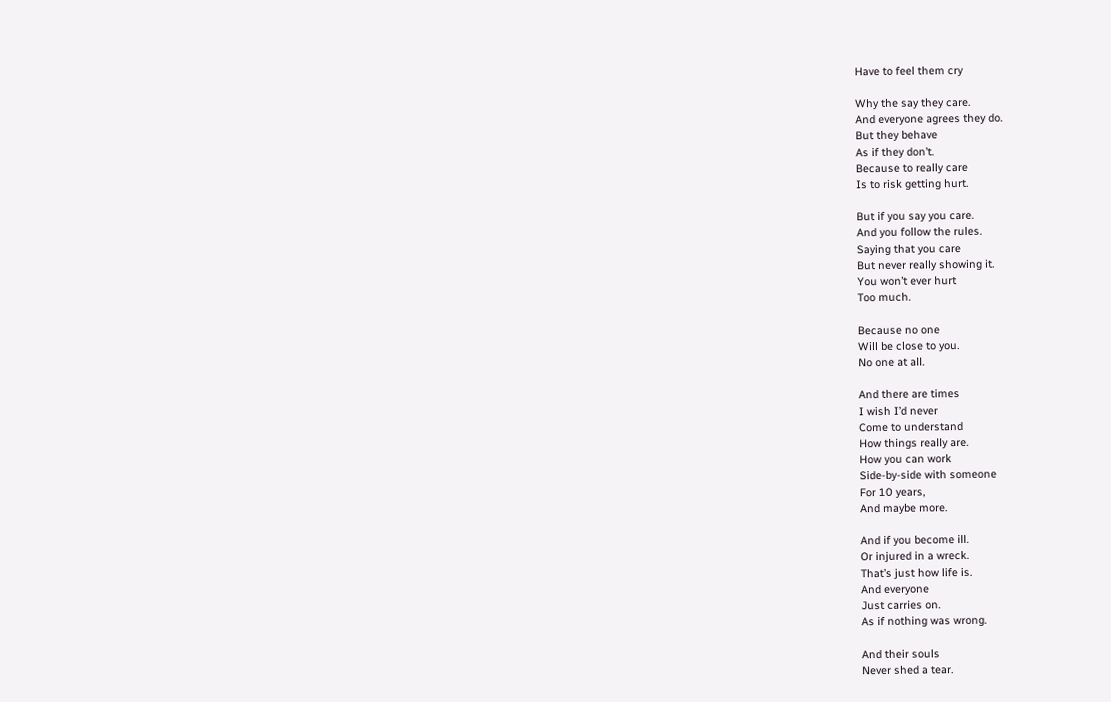Have to feel them cry

Why the say they care.
And everyone agrees they do.
But they behave
As if they don’t.
Because to really care
Is to risk getting hurt.

But if you say you care.
And you follow the rules.
Saying that you care
But never really showing it.
You won’t ever hurt
Too much.

Because no one
Will be close to you.
No one at all.

And there are times
I wish I’d never
Come to understand
How things really are.
How you can work
Side-by-side with someone
For 10 years,
And maybe more.

And if you become ill.
Or injured in a wreck.
That’s just how life is.
And everyone
Just carries on.
As if nothing was wrong.

And their souls
Never shed a tear.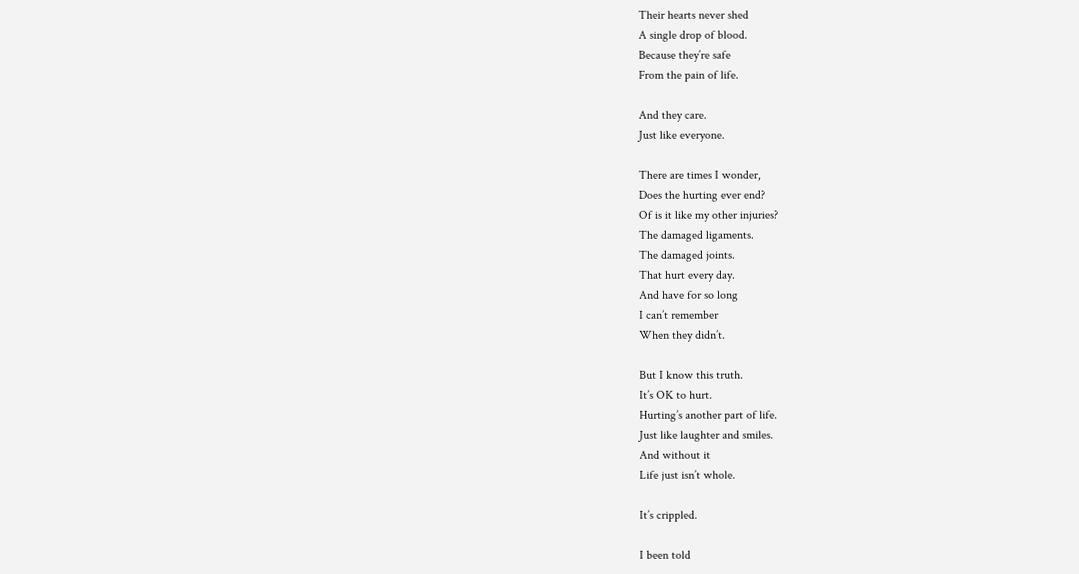Their hearts never shed
A single drop of blood.
Because they’re safe
From the pain of life.

And they care.
Just like everyone.

There are times I wonder,
Does the hurting ever end?
Of is it like my other injuries?
The damaged ligaments.
The damaged joints.
That hurt every day.
And have for so long
I can’t remember
When they didn’t.

But I know this truth.
It’s OK to hurt.
Hurting’s another part of life.
Just like laughter and smiles.
And without it
Life just isn’t whole.

It’s crippled.

I been told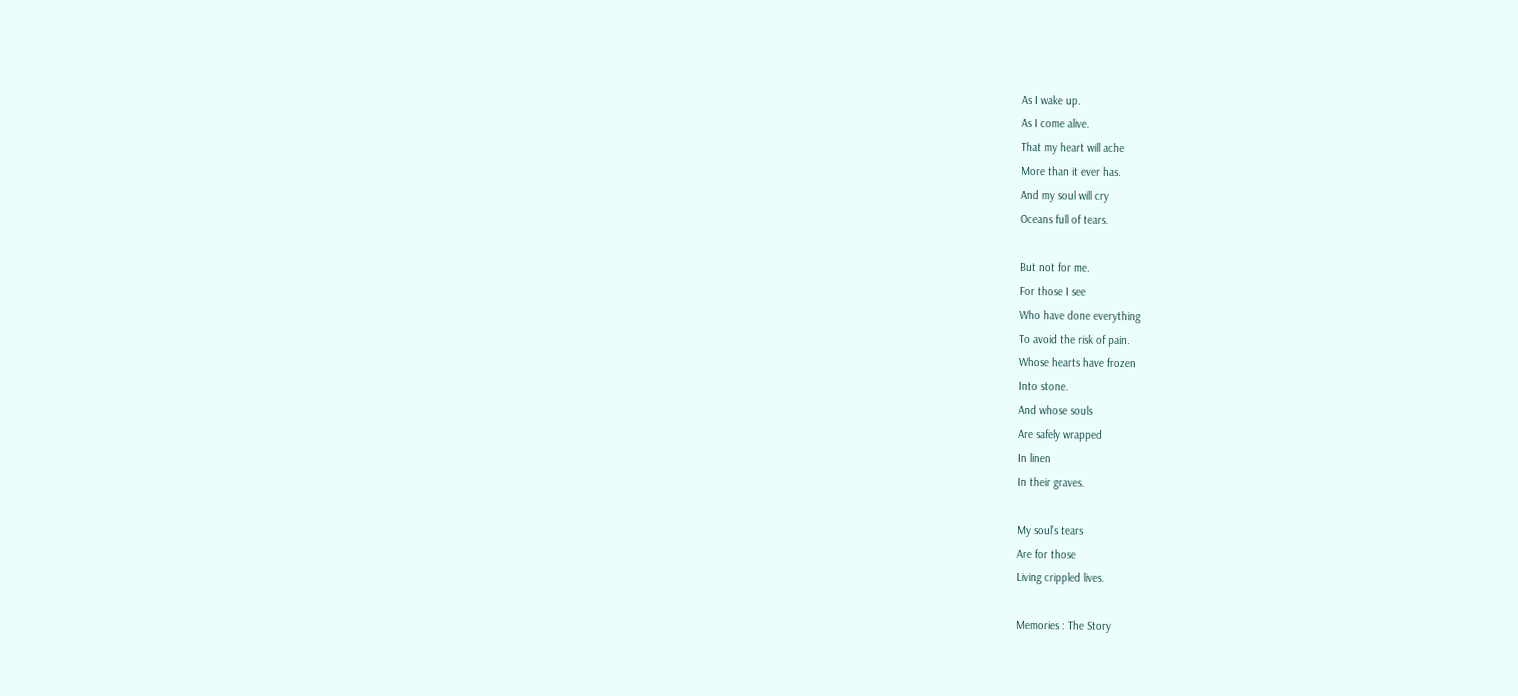As I wake up.
As I come alive.
That my heart will ache
More than it ever has.
And my soul will cry
Oceans full of tears.

But not for me.
For those I see
Who have done everything
To avoid the risk of pain.
Whose hearts have frozen
Into stone.
And whose souls
Are safely wrapped
In linen
In their graves.

My soul’s tears
Are for those
Living crippled lives.

Memories : The Story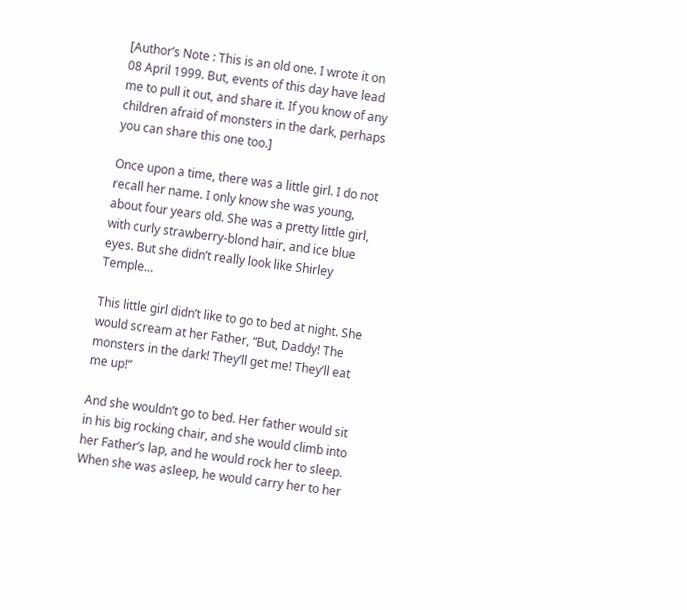[Author’s Note : This is an old one. I wrote it on 08 April 1999. But, events of this day have lead me to pull it out, and share it. If you know of any children afraid of monsters in the dark, perhaps you can share this one too.]

Once upon a time, there was a little girl. I do not recall her name. I only know she was young, about four years old. She was a pretty little girl, with curly strawberry-blond hair, and ice blue eyes. But she didn’t really look like Shirley Temple…

This little girl didn’t like to go to bed at night. She would scream at her Father, “But, Daddy! The monsters in the dark! They’ll get me! They’ll eat me up!”

And she wouldn’t go to bed. Her father would sit in his big rocking chair, and she would climb into her Father’s lap, and he would rock her to sleep. When she was asleep, he would carry her to her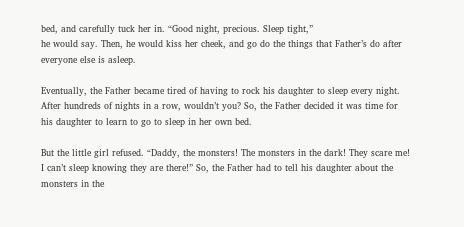bed, and carefully tuck her in. “Good night, precious. Sleep tight,”
he would say. Then, he would kiss her cheek, and go do the things that Father’s do after everyone else is asleep.

Eventually, the Father became tired of having to rock his daughter to sleep every night. After hundreds of nights in a row, wouldn’t you? So, the Father decided it was time for his daughter to learn to go to sleep in her own bed.

But the little girl refused. “Daddy, the monsters! The monsters in the dark! They scare me! I can’t sleep knowing they are there!” So, the Father had to tell his daughter about the monsters in the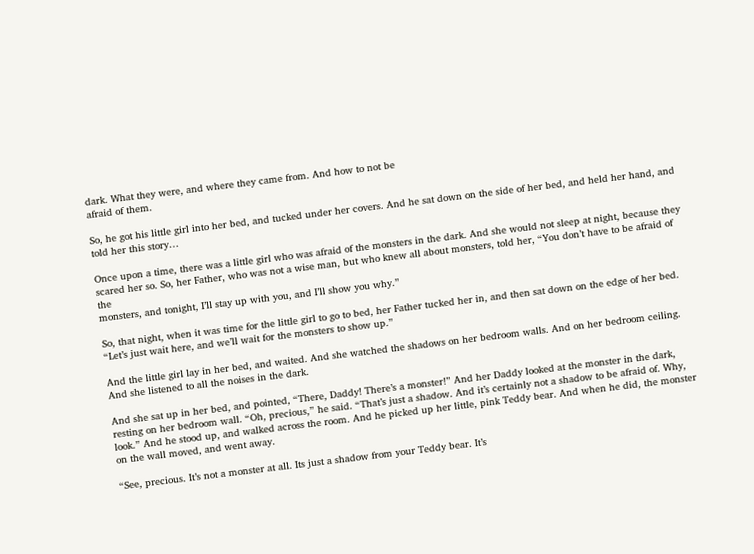dark. What they were, and where they came from. And how to not be
afraid of them.

So, he got his little girl into her bed, and tucked under her covers. And he sat down on the side of her bed, and held her hand, and told her this story…

Once upon a time, there was a little girl who was afraid of the monsters in the dark. And she would not sleep at night, because they scared her so. So, her Father, who was not a wise man, but who knew all about monsters, told her, “You don’t have to be afraid of the
monsters, and tonight, I’ll stay up with you, and I’ll show you why.”

So, that night, when it was time for the little girl to go to bed, her Father tucked her in, and then sat down on the edge of her bed. “Let’s just wait here, and we’ll wait for the monsters to show up.”

And the little girl lay in her bed, and waited. And she watched the shadows on her bedroom walls. And on her bedroom ceiling. And she listened to all the noises in the dark.

And she sat up in her bed, and pointed, “There, Daddy! There’s a monster!” And her Daddy looked at the monster in the dark, resting on her bedroom wall. “Oh, precious,” he said. “That’s just a shadow. And it’s certainly not a shadow to be afraid of. Why, look.” And he stood up, and walked across the room. And he picked up her little, pink Teddy bear. And when he did, the monster on the wall moved, and went away.

“See, precious. It’s not a monster at all. Its just a shadow from your Teddy bear. It’s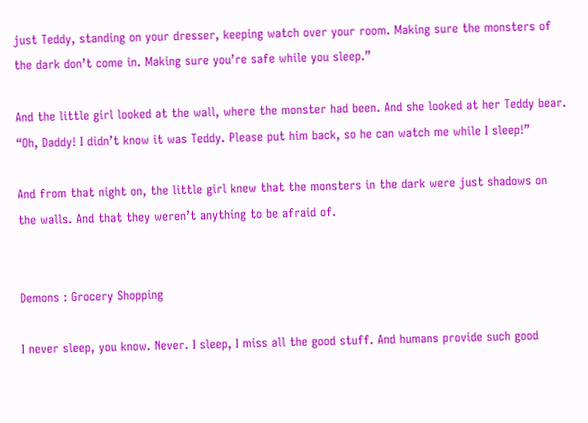just Teddy, standing on your dresser, keeping watch over your room. Making sure the monsters of the dark don’t come in. Making sure you’re safe while you sleep.”

And the little girl looked at the wall, where the monster had been. And she looked at her Teddy bear. “Oh, Daddy! I didn’t know it was Teddy. Please put him back, so he can watch me while I sleep!”

And from that night on, the little girl knew that the monsters in the dark were just shadows on the walls. And that they weren’t anything to be afraid of.


Demons : Grocery Shopping

I never sleep, you know. Never. I sleep, I miss all the good stuff. And humans provide such good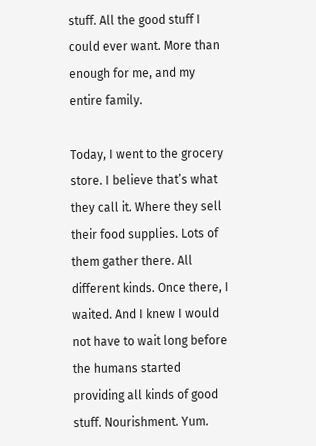stuff. All the good stuff I could ever want. More than enough for me, and my entire family.

Today, I went to the grocery store. I believe that’s what they call it. Where they sell their food supplies. Lots of them gather there. All different kinds. Once there, I waited. And I knew I would not have to wait long before the humans started providing all kinds of good stuff. Nourishment. Yum.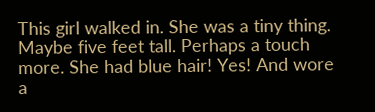This girl walked in. She was a tiny thing. Maybe five feet tall. Perhaps a touch more. She had blue hair! Yes! And wore a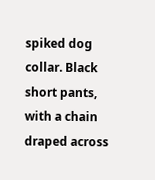spiked dog collar. Black short pants, with a chain draped across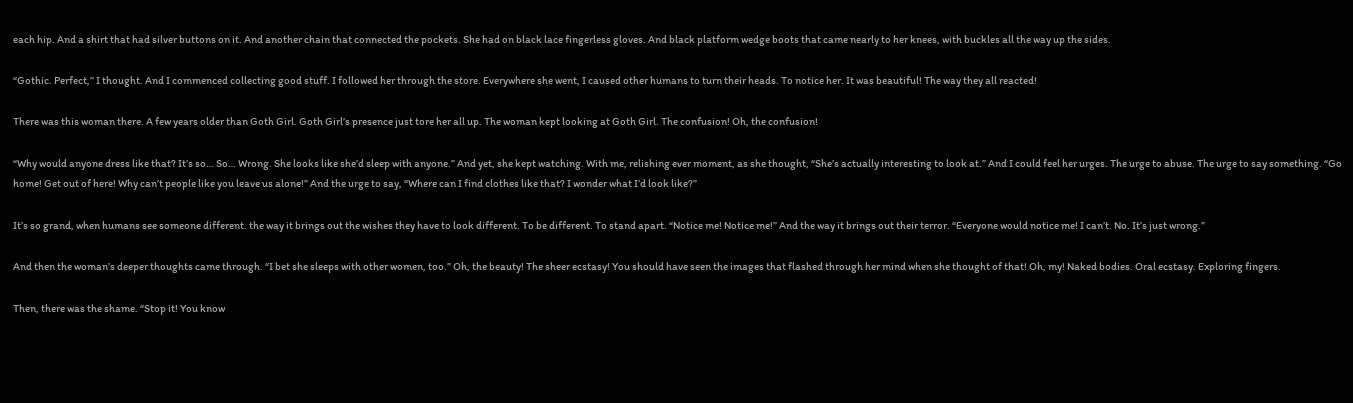each hip. And a shirt that had silver buttons on it. And another chain that connected the pockets. She had on black lace fingerless gloves. And black platform wedge boots that came nearly to her knees, with buckles all the way up the sides.

“Gothic. Perfect,” I thought. And I commenced collecting good stuff. I followed her through the store. Everywhere she went, I caused other humans to turn their heads. To notice her. It was beautiful! The way they all reacted!

There was this woman there. A few years older than Goth Girl. Goth Girl’s presence just tore her all up. The woman kept looking at Goth Girl. The confusion! Oh, the confusion!

“Why would anyone dress like that? It’s so… So… Wrong. She looks like she’d sleep with anyone.” And yet, she kept watching. With me, relishing ever moment, as she thought, “She’s actually interesting to look at.” And I could feel her urges. The urge to abuse. The urge to say something. “Go home! Get out of here! Why can’t people like you leave us alone!” And the urge to say, “Where can I find clothes like that? I wonder what I’d look like?”

It’s so grand, when humans see someone different. the way it brings out the wishes they have to look different. To be different. To stand apart. “Notice me! Notice me!” And the way it brings out their terror. “Everyone would notice me! I can’t. No. It’s just wrong.”

And then the woman’s deeper thoughts came through. “I bet she sleeps with other women, too.” Oh, the beauty! The sheer ecstasy! You should have seen the images that flashed through her mind when she thought of that! Oh, my! Naked bodies. Oral ecstasy. Exploring fingers.

Then, there was the shame. “Stop it! You know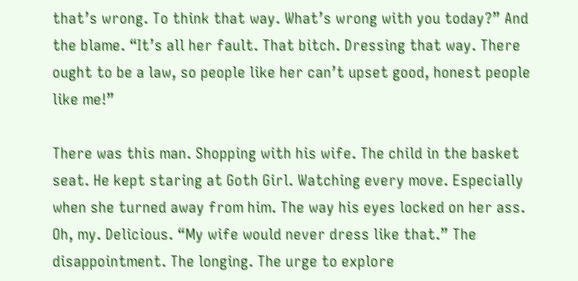that’s wrong. To think that way. What’s wrong with you today?” And the blame. “It’s all her fault. That bitch. Dressing that way. There ought to be a law, so people like her can’t upset good, honest people like me!”

There was this man. Shopping with his wife. The child in the basket seat. He kept staring at Goth Girl. Watching every move. Especially when she turned away from him. The way his eyes locked on her ass. Oh, my. Delicious. “My wife would never dress like that.” The disappointment. The longing. The urge to explore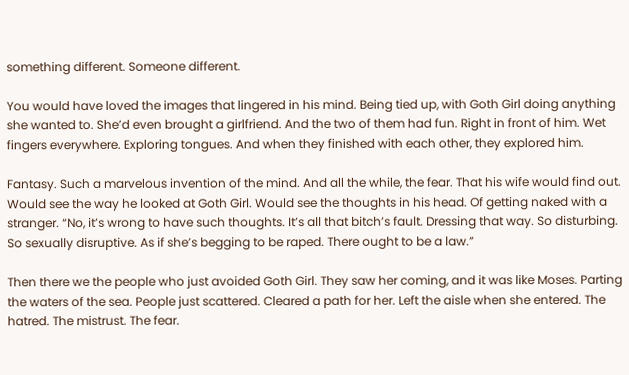something different. Someone different.

You would have loved the images that lingered in his mind. Being tied up, with Goth Girl doing anything she wanted to. She’d even brought a girlfriend. And the two of them had fun. Right in front of him. Wet fingers everywhere. Exploring tongues. And when they finished with each other, they explored him.

Fantasy. Such a marvelous invention of the mind. And all the while, the fear. That his wife would find out. Would see the way he looked at Goth Girl. Would see the thoughts in his head. Of getting naked with a stranger. “No, it’s wrong to have such thoughts. It’s all that bitch’s fault. Dressing that way. So disturbing. So sexually disruptive. As if she’s begging to be raped. There ought to be a law.”

Then there we the people who just avoided Goth Girl. They saw her coming, and it was like Moses. Parting the waters of the sea. People just scattered. Cleared a path for her. Left the aisle when she entered. The hatred. The mistrust. The fear.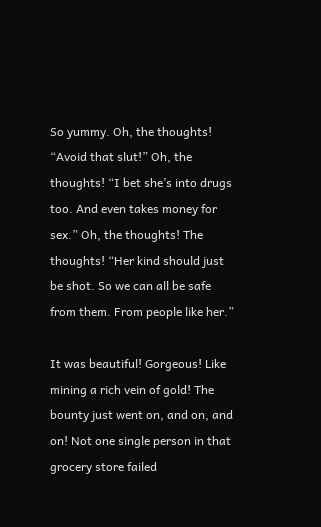So yummy. Oh, the thoughts! “Avoid that slut!” Oh, the thoughts! “I bet she’s into drugs too. And even takes money for sex.” Oh, the thoughts! The thoughts! “Her kind should just be shot. So we can all be safe from them. From people like her.”

It was beautiful! Gorgeous! Like mining a rich vein of gold! The bounty just went on, and on, and on! Not one single person in that grocery store failed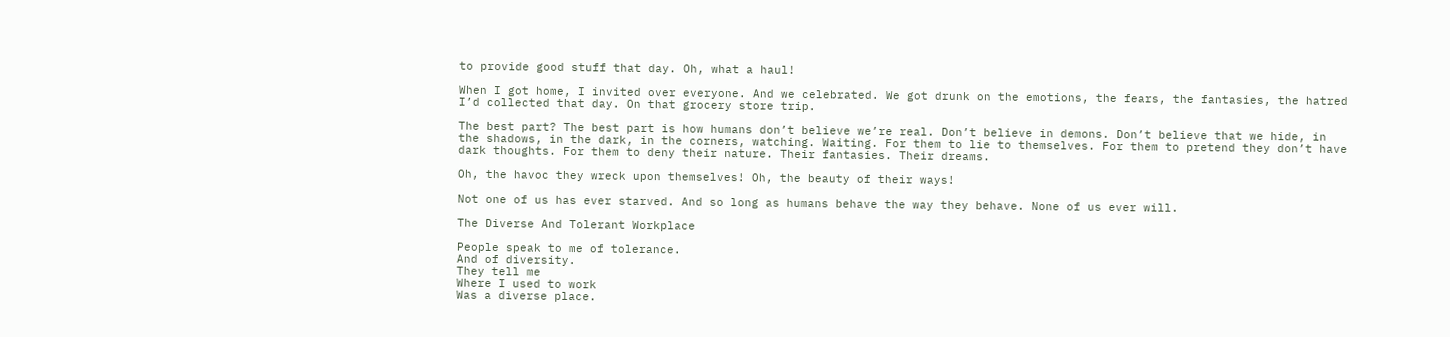to provide good stuff that day. Oh, what a haul!

When I got home, I invited over everyone. And we celebrated. We got drunk on the emotions, the fears, the fantasies, the hatred I’d collected that day. On that grocery store trip.

The best part? The best part is how humans don’t believe we’re real. Don’t believe in demons. Don’t believe that we hide, in the shadows, in the dark, in the corners, watching. Waiting. For them to lie to themselves. For them to pretend they don’t have dark thoughts. For them to deny their nature. Their fantasies. Their dreams.

Oh, the havoc they wreck upon themselves! Oh, the beauty of their ways!

Not one of us has ever starved. And so long as humans behave the way they behave. None of us ever will.

The Diverse And Tolerant Workplace

People speak to me of tolerance.
And of diversity.
They tell me
Where I used to work
Was a diverse place.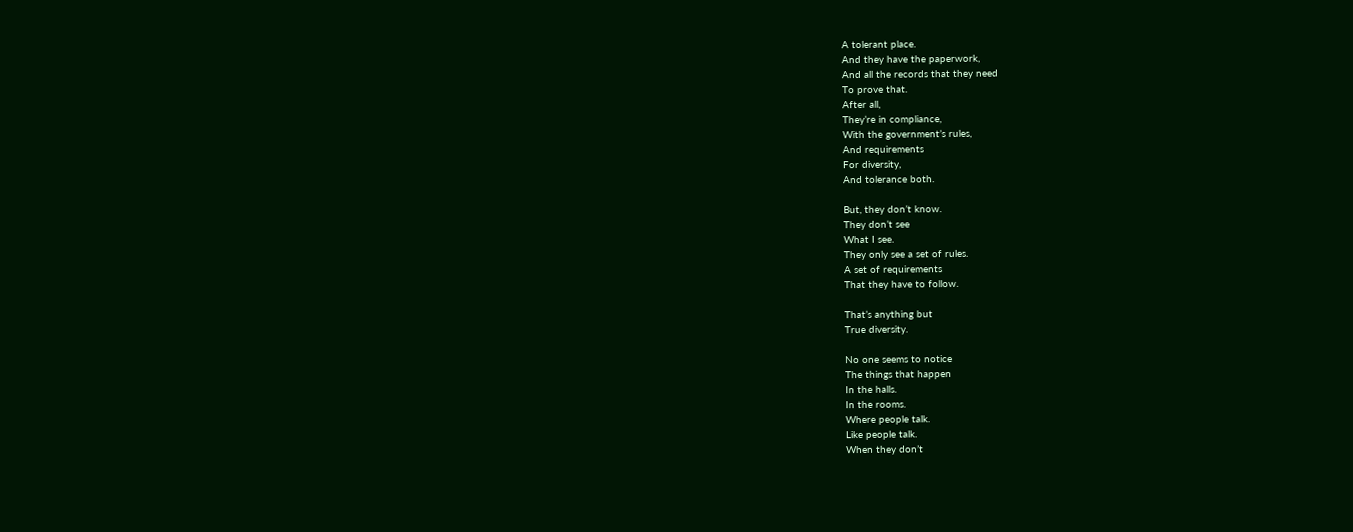A tolerant place.
And they have the paperwork,
And all the records that they need
To prove that.
After all,
They’re in compliance,
With the government’s rules,
And requirements
For diversity,
And tolerance both.

But, they don’t know.
They don’t see
What I see.
They only see a set of rules.
A set of requirements
That they have to follow.

That’s anything but
True diversity.

No one seems to notice
The things that happen
In the halls.
In the rooms.
Where people talk.
Like people talk.
When they don’t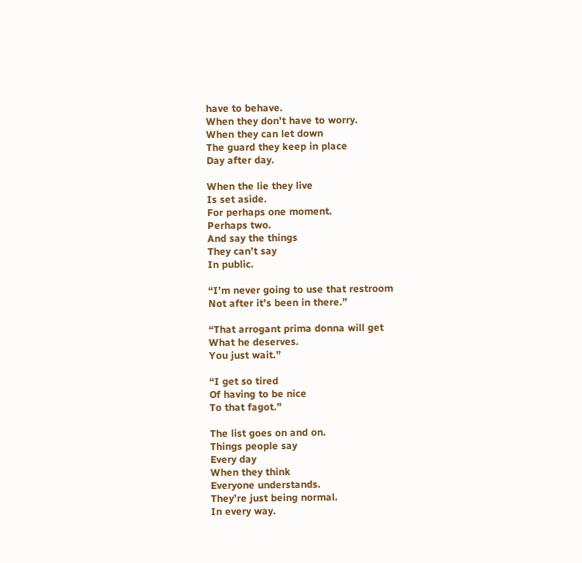have to behave.
When they don’t have to worry.
When they can let down
The guard they keep in place
Day after day.

When the lie they live
Is set aside.
For perhaps one moment.
Perhaps two.
And say the things
They can’t say
In public.

“I’m never going to use that restroom
Not after it’s been in there.”

“That arrogant prima donna will get
What he deserves.
You just wait.”

“I get so tired
Of having to be nice
To that fagot.”

The list goes on and on.
Things people say
Every day
When they think
Everyone understands.
They’re just being normal.
In every way.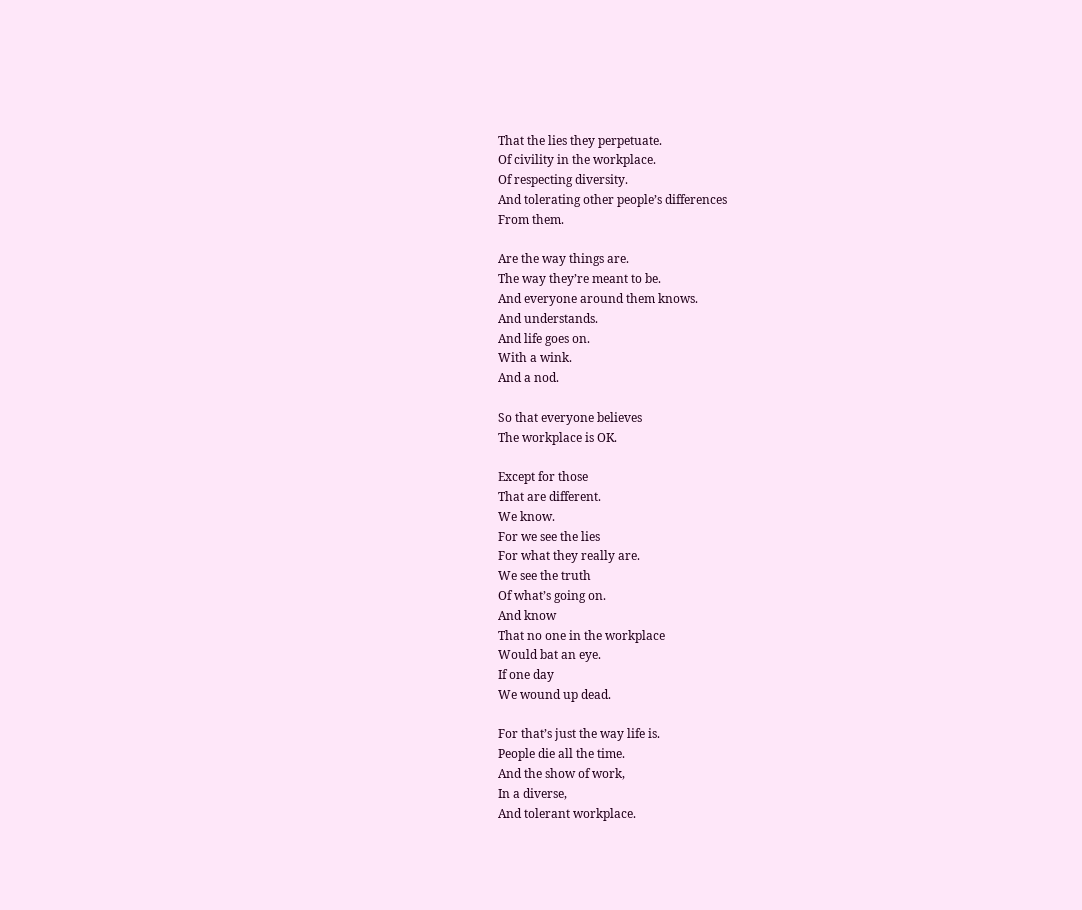That the lies they perpetuate.
Of civility in the workplace.
Of respecting diversity.
And tolerating other people’s differences
From them.

Are the way things are.
The way they’re meant to be.
And everyone around them knows.
And understands.
And life goes on.
With a wink.
And a nod.

So that everyone believes
The workplace is OK.

Except for those
That are different.
We know.
For we see the lies
For what they really are.
We see the truth
Of what’s going on.
And know
That no one in the workplace
Would bat an eye.
If one day
We wound up dead.

For that’s just the way life is.
People die all the time.
And the show of work,
In a diverse,
And tolerant workplace.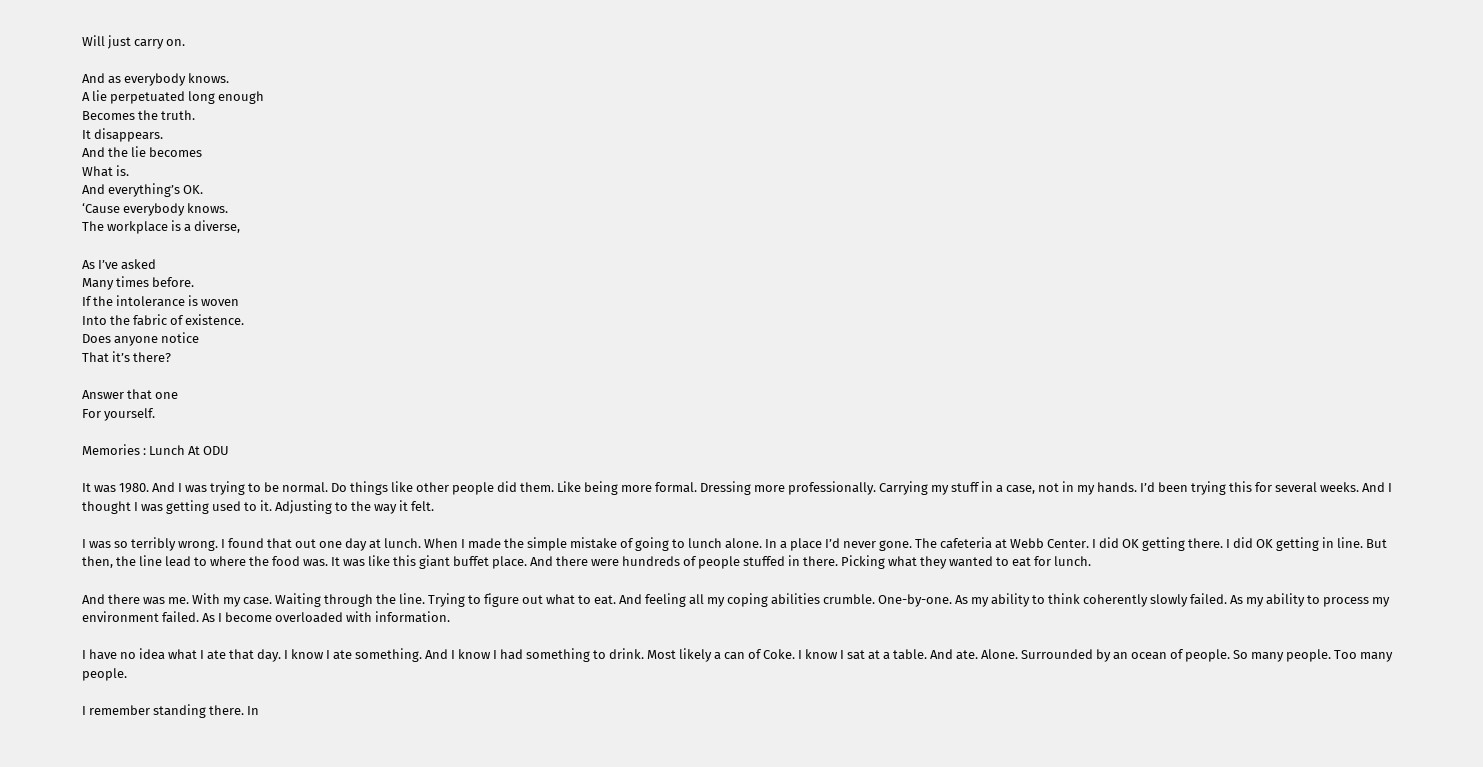Will just carry on.

And as everybody knows.
A lie perpetuated long enough
Becomes the truth.
It disappears.
And the lie becomes
What is.
And everything’s OK.
‘Cause everybody knows.
The workplace is a diverse,

As I’ve asked
Many times before.
If the intolerance is woven
Into the fabric of existence.
Does anyone notice
That it’s there?

Answer that one
For yourself.

Memories : Lunch At ODU

It was 1980. And I was trying to be normal. Do things like other people did them. Like being more formal. Dressing more professionally. Carrying my stuff in a case, not in my hands. I’d been trying this for several weeks. And I thought I was getting used to it. Adjusting to the way it felt.

I was so terribly wrong. I found that out one day at lunch. When I made the simple mistake of going to lunch alone. In a place I’d never gone. The cafeteria at Webb Center. I did OK getting there. I did OK getting in line. But then, the line lead to where the food was. It was like this giant buffet place. And there were hundreds of people stuffed in there. Picking what they wanted to eat for lunch.

And there was me. With my case. Waiting through the line. Trying to figure out what to eat. And feeling all my coping abilities crumble. One-by-one. As my ability to think coherently slowly failed. As my ability to process my environment failed. As I become overloaded with information.

I have no idea what I ate that day. I know I ate something. And I know I had something to drink. Most likely a can of Coke. I know I sat at a table. And ate. Alone. Surrounded by an ocean of people. So many people. Too many people.

I remember standing there. In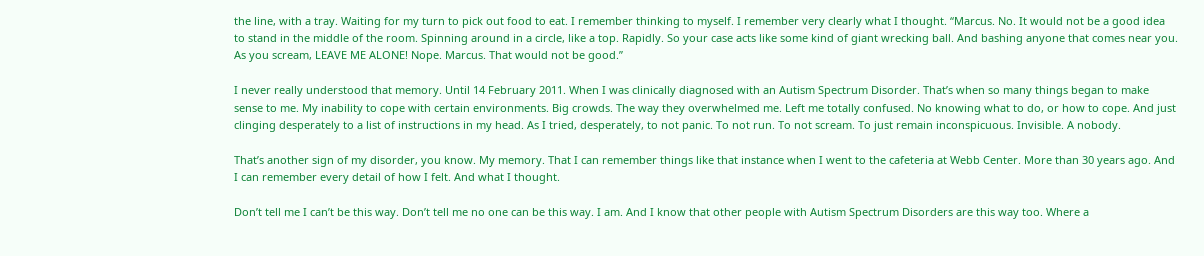the line, with a tray. Waiting for my turn to pick out food to eat. I remember thinking to myself. I remember very clearly what I thought. “Marcus. No. It would not be a good idea to stand in the middle of the room. Spinning around in a circle, like a top. Rapidly. So your case acts like some kind of giant wrecking ball. And bashing anyone that comes near you. As you scream, LEAVE ME ALONE! Nope. Marcus. That would not be good.”

I never really understood that memory. Until 14 February 2011. When I was clinically diagnosed with an Autism Spectrum Disorder. That’s when so many things began to make sense to me. My inability to cope with certain environments. Big crowds. The way they overwhelmed me. Left me totally confused. No knowing what to do, or how to cope. And just clinging desperately to a list of instructions in my head. As I tried, desperately, to not panic. To not run. To not scream. To just remain inconspicuous. Invisible. A nobody.

That’s another sign of my disorder, you know. My memory. That I can remember things like that instance when I went to the cafeteria at Webb Center. More than 30 years ago. And I can remember every detail of how I felt. And what I thought.

Don’t tell me I can’t be this way. Don’t tell me no one can be this way. I am. And I know that other people with Autism Spectrum Disorders are this way too. Where a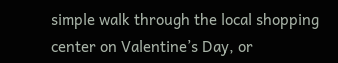simple walk through the local shopping center on Valentine’s Day, or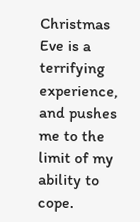Christmas Eve is a terrifying experience, and pushes me to the limit of my ability to cope.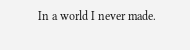In a world I never made.